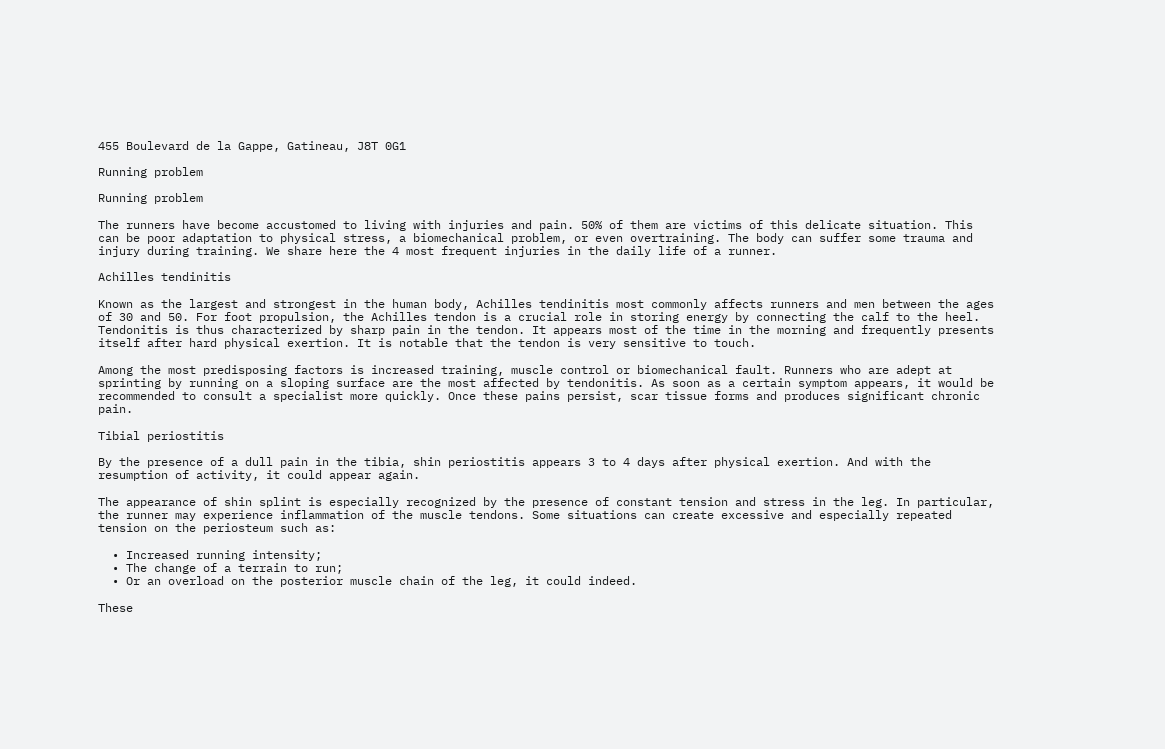455 Boulevard de la Gappe, Gatineau, J8T 0G1

Running problem

Running problem

The runners have become accustomed to living with injuries and pain. 50% of them are victims of this delicate situation. This can be poor adaptation to physical stress, a biomechanical problem, or even overtraining. The body can suffer some trauma and injury during training. We share here the 4 most frequent injuries in the daily life of a runner.

Achilles tendinitis

Known as the largest and strongest in the human body, Achilles tendinitis most commonly affects runners and men between the ages of 30 and 50. For foot propulsion, the Achilles tendon is a crucial role in storing energy by connecting the calf to the heel. Tendonitis is thus characterized by sharp pain in the tendon. It appears most of the time in the morning and frequently presents itself after hard physical exertion. It is notable that the tendon is very sensitive to touch.

Among the most predisposing factors is increased training, muscle control or biomechanical fault. Runners who are adept at sprinting by running on a sloping surface are the most affected by tendonitis. As soon as a certain symptom appears, it would be recommended to consult a specialist more quickly. Once these pains persist, scar tissue forms and produces significant chronic pain.

Tibial periostitis

By the presence of a dull pain in the tibia, shin periostitis appears 3 to 4 days after physical exertion. And with the resumption of activity, it could appear again.

The appearance of shin splint is especially recognized by the presence of constant tension and stress in the leg. In particular, the runner may experience inflammation of the muscle tendons. Some situations can create excessive and especially repeated tension on the periosteum such as:

  • Increased running intensity;
  • The change of a terrain to run;
  • Or an overload on the posterior muscle chain of the leg, it could indeed.

These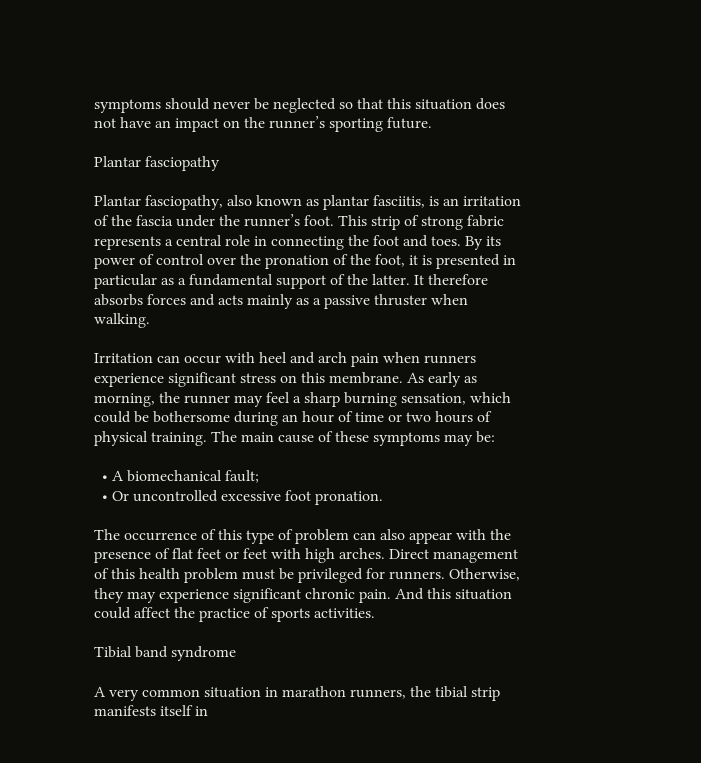symptoms should never be neglected so that this situation does not have an impact on the runner’s sporting future.

Plantar fasciopathy

Plantar fasciopathy, also known as plantar fasciitis, is an irritation of the fascia under the runner’s foot. This strip of strong fabric represents a central role in connecting the foot and toes. By its power of control over the pronation of the foot, it is presented in particular as a fundamental support of the latter. It therefore absorbs forces and acts mainly as a passive thruster when walking.

Irritation can occur with heel and arch pain when runners experience significant stress on this membrane. As early as morning, the runner may feel a sharp burning sensation, which could be bothersome during an hour of time or two hours of physical training. The main cause of these symptoms may be:

  • A biomechanical fault;
  • Or uncontrolled excessive foot pronation.

The occurrence of this type of problem can also appear with the presence of flat feet or feet with high arches. Direct management of this health problem must be privileged for runners. Otherwise, they may experience significant chronic pain. And this situation could affect the practice of sports activities.

Tibial band syndrome

A very common situation in marathon runners, the tibial strip manifests itself in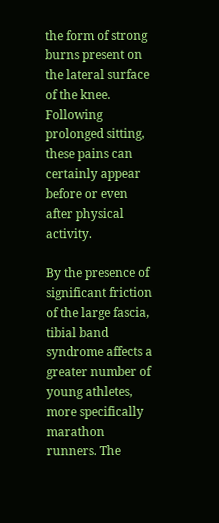the form of strong burns present on the lateral surface of the knee. Following prolonged sitting, these pains can certainly appear before or even after physical activity.

By the presence of significant friction of the large fascia, tibial band syndrome affects a greater number of young athletes, more specifically marathon runners. The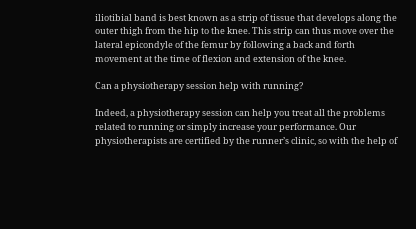iliotibial band is best known as a strip of tissue that develops along the outer thigh from the hip to the knee. This strip can thus move over the lateral epicondyle of the femur by following a back and forth movement at the time of flexion and extension of the knee.

Can a physiotherapy session help with running?

Indeed, a physiotherapy session can help you treat all the problems related to running or simply increase your performance. Our physiotherapists are certified by the runner’s clinic, so with the help of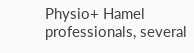Physio+ Hamel professionals, several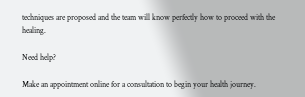techniques are proposed and the team will know perfectly how to proceed with the healing.

Need help?

Make an appointment online for a consultation to begin your health journey.